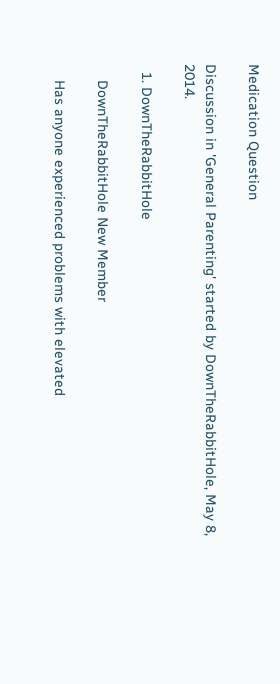Medication Question

Discussion in 'General Parenting' started by DownTheRabbitHole, May 8, 2014.

  1. DownTheRabbitHole

    DownTheRabbitHole New Member

    Has anyone experienced problems with elevated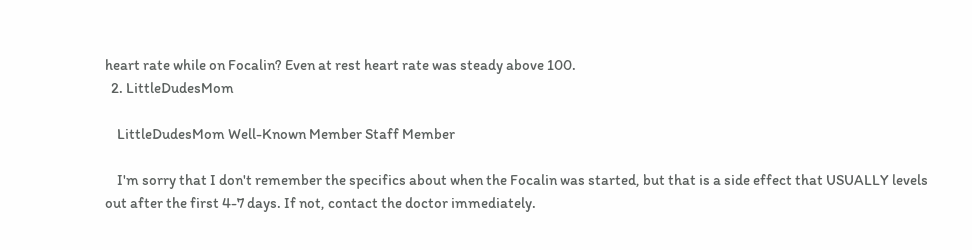heart rate while on Focalin? Even at rest heart rate was steady above 100.
  2. LittleDudesMom

    LittleDudesMom Well-Known Member Staff Member

    I'm sorry that I don't remember the specifics about when the Focalin was started, but that is a side effect that USUALLY levels out after the first 4-7 days. If not, contact the doctor immediately.